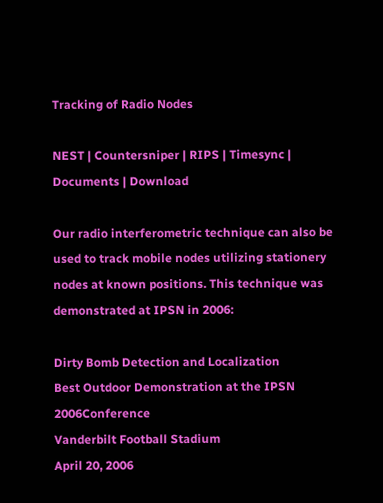Tracking of Radio Nodes

NEST | Countersniper | RIPS | Timesync | Documents | Download

Our radio interferometric technique can also be used to track mobile nodes utilizing stationery nodes at known positions. This technique was demonstrated at IPSN in 2006:

Dirty Bomb Detection and Localization
Best Outdoor Demonstration at the IPSN 2006Conference
Vanderbilt Football Stadium
April 20, 2006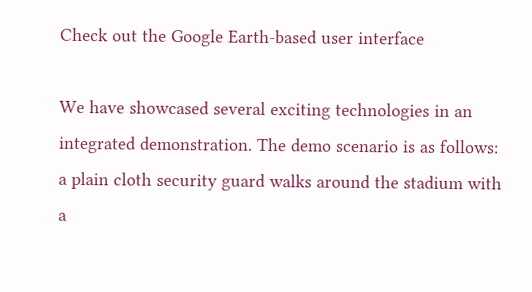Check out the Google Earth-based user interface

We have showcased several exciting technologies in an integrated demonstration. The demo scenario is as follows: a plain cloth security guard walks around the stadium with a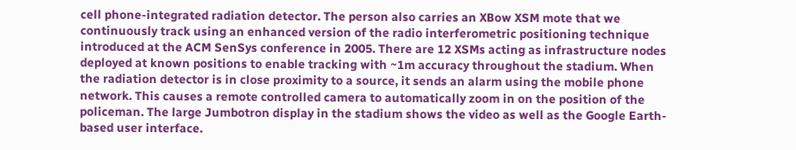cell phone-integrated radiation detector. The person also carries an XBow XSM mote that we continuously track using an enhanced version of the radio interferometric positioning technique introduced at the ACM SenSys conference in 2005. There are 12 XSMs acting as infrastructure nodes deployed at known positions to enable tracking with ~1m accuracy throughout the stadium. When the radiation detector is in close proximity to a source, it sends an alarm using the mobile phone network. This causes a remote controlled camera to automatically zoom in on the position of the policeman. The large Jumbotron display in the stadium shows the video as well as the Google Earth-based user interface.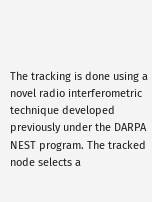The tracking is done using a novel radio interferometric technique developed previously under the DARPA NEST program. The tracked node selects a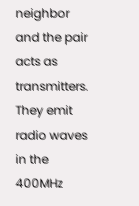neighbor and the pair acts as transmitters. They emit radio waves in the 400MHz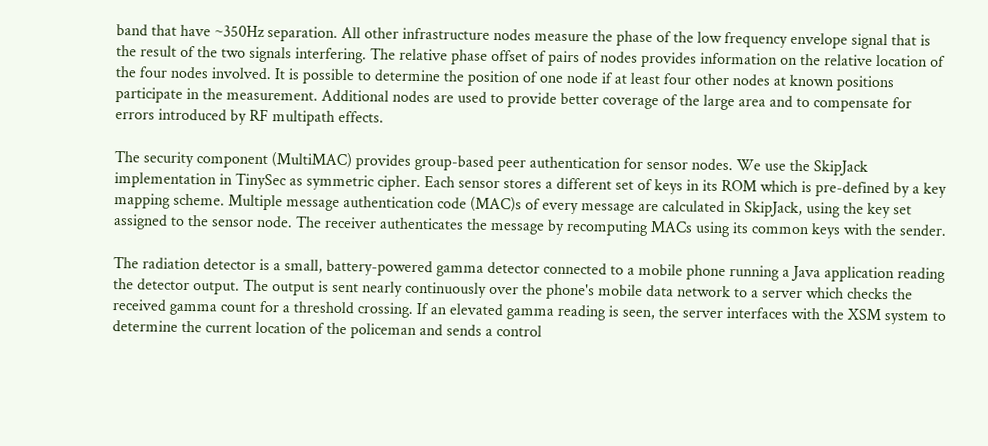band that have ~350Hz separation. All other infrastructure nodes measure the phase of the low frequency envelope signal that is the result of the two signals interfering. The relative phase offset of pairs of nodes provides information on the relative location of the four nodes involved. It is possible to determine the position of one node if at least four other nodes at known positions participate in the measurement. Additional nodes are used to provide better coverage of the large area and to compensate for errors introduced by RF multipath effects.

The security component (MultiMAC) provides group-based peer authentication for sensor nodes. We use the SkipJack implementation in TinySec as symmetric cipher. Each sensor stores a different set of keys in its ROM which is pre-defined by a key mapping scheme. Multiple message authentication code (MAC)s of every message are calculated in SkipJack, using the key set assigned to the sensor node. The receiver authenticates the message by recomputing MACs using its common keys with the sender.

The radiation detector is a small, battery-powered gamma detector connected to a mobile phone running a Java application reading the detector output. The output is sent nearly continuously over the phone's mobile data network to a server which checks the received gamma count for a threshold crossing. If an elevated gamma reading is seen, the server interfaces with the XSM system to determine the current location of the policeman and sends a control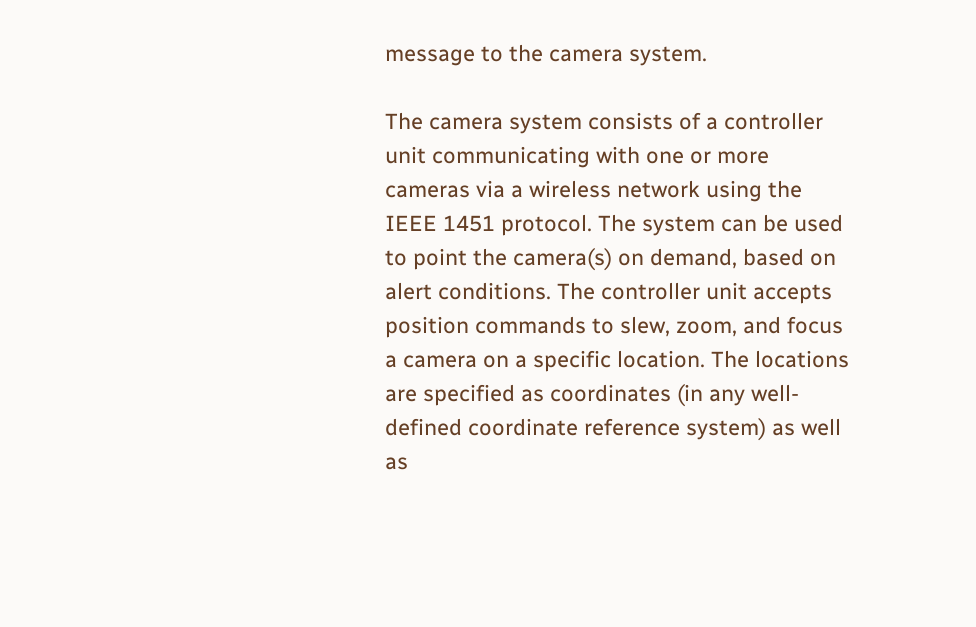message to the camera system.

The camera system consists of a controller unit communicating with one or more cameras via a wireless network using the IEEE 1451 protocol. The system can be used to point the camera(s) on demand, based on alert conditions. The controller unit accepts position commands to slew, zoom, and focus a camera on a specific location. The locations are specified as coordinates (in any well-defined coordinate reference system) as well as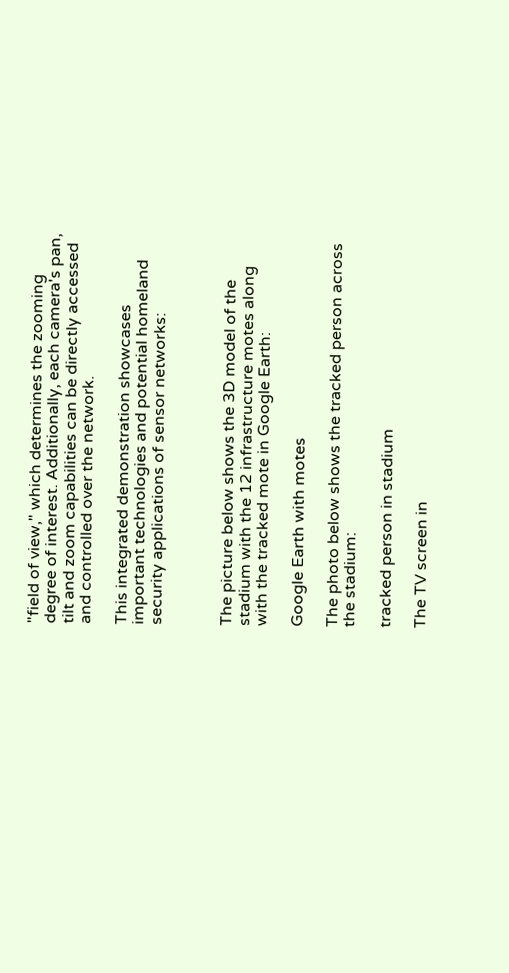"field of view," which determines the zooming degree of interest. Additionally, each camera's pan, tilt and zoom capabilities can be directly accessed and controlled over the network.

This integrated demonstration showcases important technologies and potential homeland security applications of sensor networks:



The picture below shows the 3D model of the stadium with the 12 infrastructure motes along with the tracked mote in Google Earth:

Google Earth with motes

The photo below shows the tracked person across the stadium:

tracked person in stadium

The TV screen in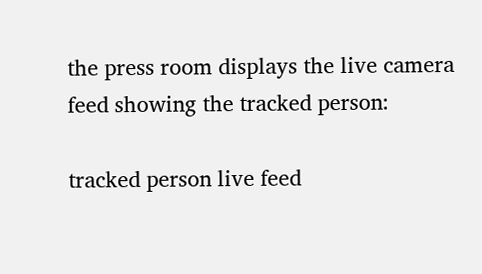the press room displays the live camera feed showing the tracked person:

tracked person live feed